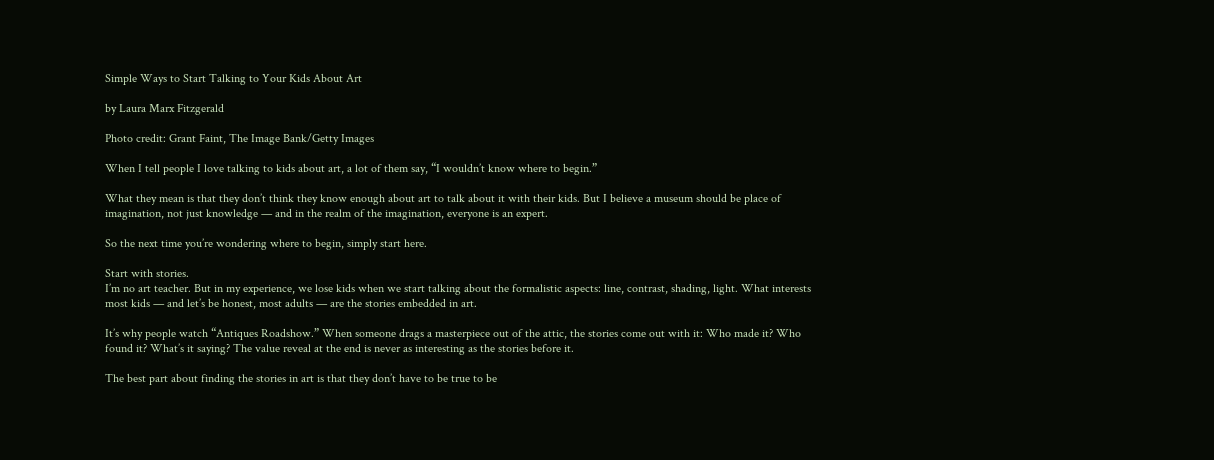Simple Ways to Start Talking to Your Kids About Art

by Laura Marx Fitzgerald

Photo credit: Grant Faint, The Image Bank/Getty Images

When I tell people I love talking to kids about art, a lot of them say, “I wouldn’t know where to begin.”

What they mean is that they don’t think they know enough about art to talk about it with their kids. But I believe a museum should be place of imagination, not just knowledge — and in the realm of the imagination, everyone is an expert.

So the next time you’re wondering where to begin, simply start here.

Start with stories.
I’m no art teacher. But in my experience, we lose kids when we start talking about the formalistic aspects: line, contrast, shading, light. What interests most kids — and let’s be honest, most adults — are the stories embedded in art.

It’s why people watch “Antiques Roadshow.” When someone drags a masterpiece out of the attic, the stories come out with it: Who made it? Who found it? What’s it saying? The value reveal at the end is never as interesting as the stories before it.

The best part about finding the stories in art is that they don’t have to be true to be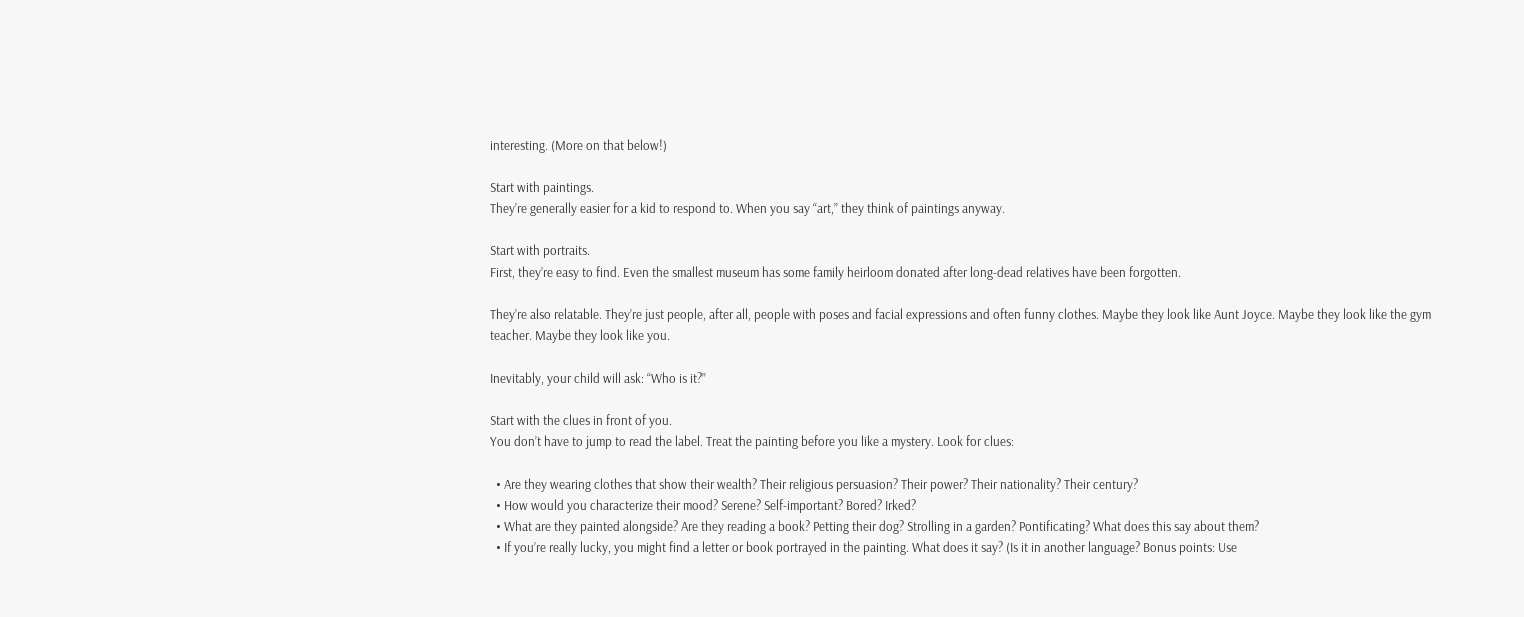interesting. (More on that below!)

Start with paintings.
They’re generally easier for a kid to respond to. When you say “art,” they think of paintings anyway.

Start with portraits.
First, they’re easy to find. Even the smallest museum has some family heirloom donated after long-dead relatives have been forgotten.

They’re also relatable. They’re just people, after all, people with poses and facial expressions and often funny clothes. Maybe they look like Aunt Joyce. Maybe they look like the gym teacher. Maybe they look like you.

Inevitably, your child will ask: “Who is it?”

Start with the clues in front of you.
You don’t have to jump to read the label. Treat the painting before you like a mystery. Look for clues:

  • Are they wearing clothes that show their wealth? Their religious persuasion? Their power? Their nationality? Their century?
  • How would you characterize their mood? Serene? Self-important? Bored? Irked?
  • What are they painted alongside? Are they reading a book? Petting their dog? Strolling in a garden? Pontificating? What does this say about them?
  • If you’re really lucky, you might find a letter or book portrayed in the painting. What does it say? (Is it in another language? Bonus points: Use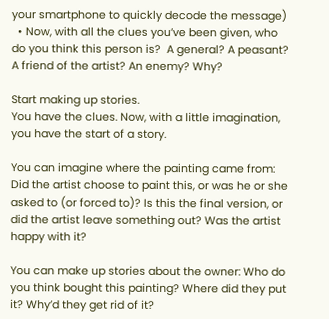your smartphone to quickly decode the message)
  • Now, with all the clues you’ve been given, who do you think this person is?  A general? A peasant? A friend of the artist? An enemy? Why?

Start making up stories.
You have the clues. Now, with a little imagination, you have the start of a story.

You can imagine where the painting came from: Did the artist choose to paint this, or was he or she asked to (or forced to)? Is this the final version, or did the artist leave something out? Was the artist happy with it?

You can make up stories about the owner: Who do you think bought this painting? Where did they put it? Why’d they get rid of it?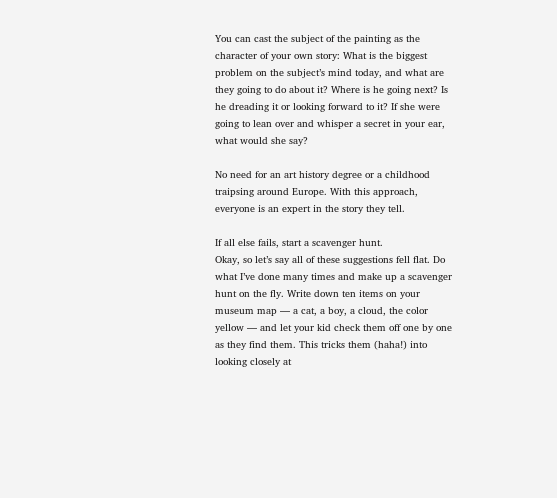You can cast the subject of the painting as the character of your own story: What is the biggest problem on the subject’s mind today, and what are they going to do about it? Where is he going next? Is he dreading it or looking forward to it? If she were going to lean over and whisper a secret in your ear, what would she say?

No need for an art history degree or a childhood traipsing around Europe. With this approach, everyone is an expert in the story they tell.

If all else fails, start a scavenger hunt.
Okay, so let’s say all of these suggestions fell flat. Do what I’ve done many times and make up a scavenger hunt on the fly. Write down ten items on your museum map — a cat, a boy, a cloud, the color yellow — and let your kid check them off one by one as they find them. This tricks them (haha!) into looking closely at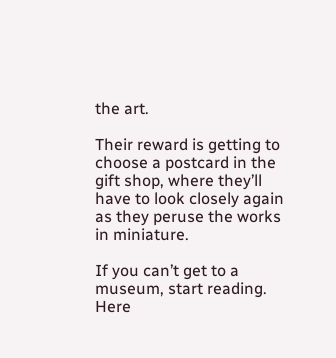the art.

Their reward is getting to choose a postcard in the gift shop, where they’ll have to look closely again as they peruse the works in miniature.

If you can’t get to a museum, start reading.
Here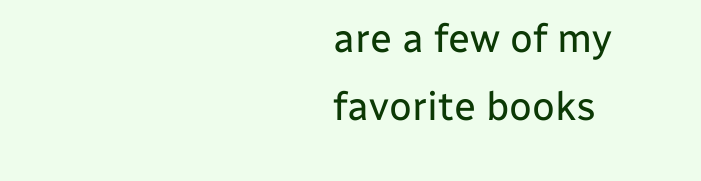are a few of my favorite books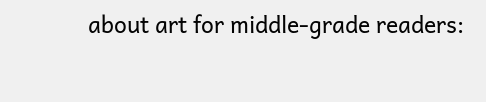about art for middle-grade readers: